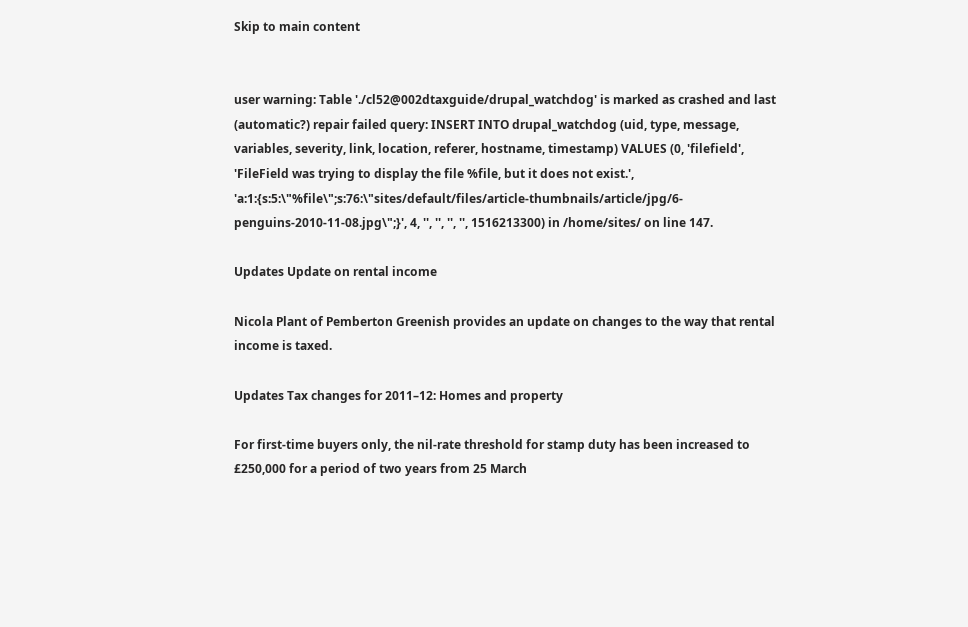Skip to main content


user warning: Table './cl52@002dtaxguide/drupal_watchdog' is marked as crashed and last (automatic?) repair failed query: INSERT INTO drupal_watchdog (uid, type, message, variables, severity, link, location, referer, hostname, timestamp) VALUES (0, 'filefield', 'FileField was trying to display the file %file, but it does not exist.', 'a:1:{s:5:\"%file\";s:76:\"sites/default/files/article-thumbnails/article/jpg/6-penguins-2010-11-08.jpg\";}', 4, '', '', '', '', 1516213300) in /home/sites/ on line 147.

Updates Update on rental income

Nicola Plant of Pemberton Greenish provides an update on changes to the way that rental income is taxed.

Updates Tax changes for 2011–12: Homes and property

For first-time buyers only, the nil-rate threshold for stamp duty has been increased to £250,000 for a period of two years from 25 March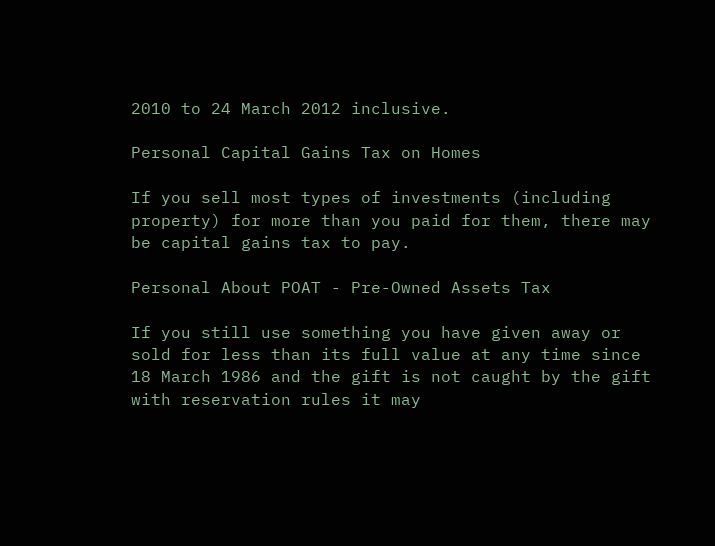2010 to 24 March 2012 inclusive.

Personal Capital Gains Tax on Homes

If you sell most types of investments (including property) for more than you paid for them, there may be capital gains tax to pay.

Personal About POAT - Pre-Owned Assets Tax

If you still use something you have given away or sold for less than its full value at any time since 18 March 1986 and the gift is not caught by the gift with reservation rules it may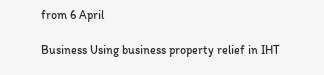from 6 April

Business Using business property relief in IHT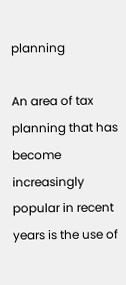planning

An area of tax planning that has become increasingly popular in recent years is the use of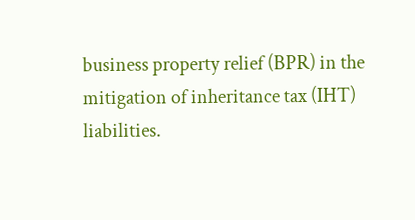business property relief (BPR) in the mitigation of inheritance tax (IHT) liabilities.